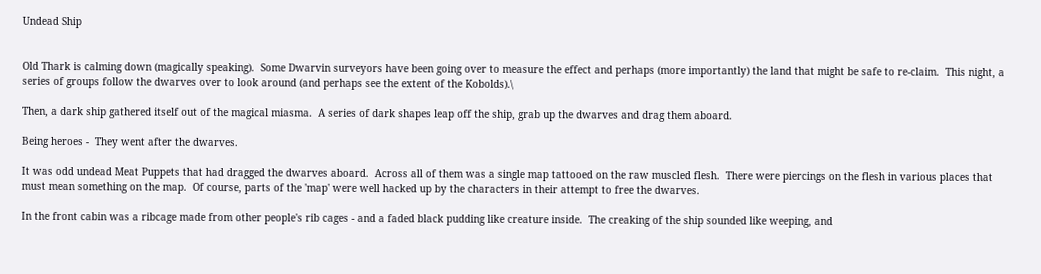Undead Ship


Old Thark is calming down (magically speaking).  Some Dwarvin surveyors have been going over to measure the effect and perhaps (more importantly) the land that might be safe to re-claim.  This night, a series of groups follow the dwarves over to look around (and perhaps see the extent of the Kobolds).\

Then, a dark ship gathered itself out of the magical miasma.  A series of dark shapes leap off the ship, grab up the dwarves and drag them aboard.

Being heroes -  They went after the dwarves.

It was odd undead Meat Puppets that had dragged the dwarves aboard.  Across all of them was a single map tattooed on the raw muscled flesh.  There were piercings on the flesh in various places that must mean something on the map.  Of course, parts of the 'map' were well hacked up by the characters in their attempt to free the dwarves.

In the front cabin was a ribcage made from other people's rib cages - and a faded black pudding like creature inside.  The creaking of the ship sounded like weeping, and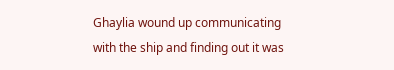Ghaylia wound up communicating with the ship and finding out it was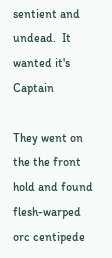sentient and undead.  It wanted it's Captain

They went on the the front hold and found flesh-warped orc centipede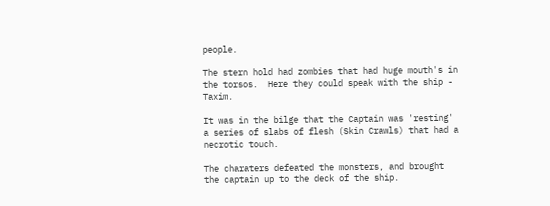people.

The stern hold had zombies that had huge mouth's in the torsos.  Here they could speak with the ship - Taxim.

It was in the bilge that the Captain was 'resting'  a series of slabs of flesh (Skin Crawls) that had a necrotic touch.

The charaters defeated the monsters, and brought the captain up to the deck of the ship.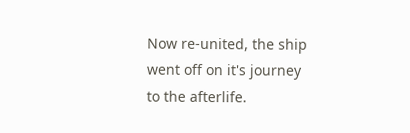Now re-united, the ship went off on it's journey to the afterlife.